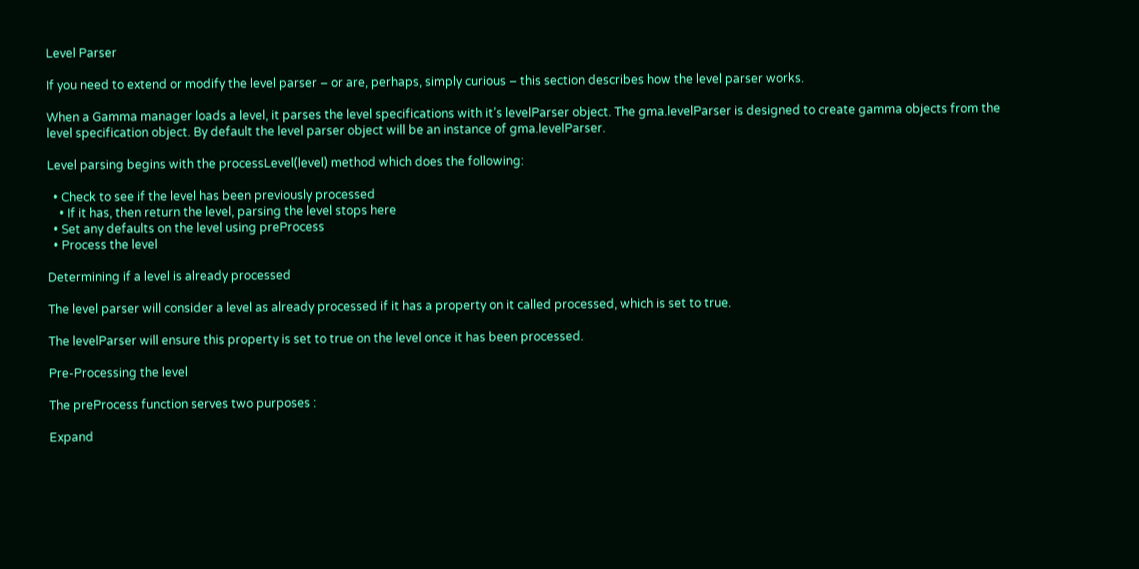Level Parser

If you need to extend or modify the level parser – or are, perhaps, simply curious – this section describes how the level parser works.

When a Gamma manager loads a level, it parses the level specifications with it’s levelParser object. The gma.levelParser is designed to create gamma objects from the level specification object. By default the level parser object will be an instance of gma.levelParser.

Level parsing begins with the processLevel(level) method which does the following:

  • Check to see if the level has been previously processed
    • If it has, then return the level, parsing the level stops here
  • Set any defaults on the level using preProcess
  • Process the level

Determining if a level is already processed

The level parser will consider a level as already processed if it has a property on it called processed, which is set to true.

The levelParser will ensure this property is set to true on the level once it has been processed.

Pre-Processing the level

The preProcess function serves two purposes :

Expand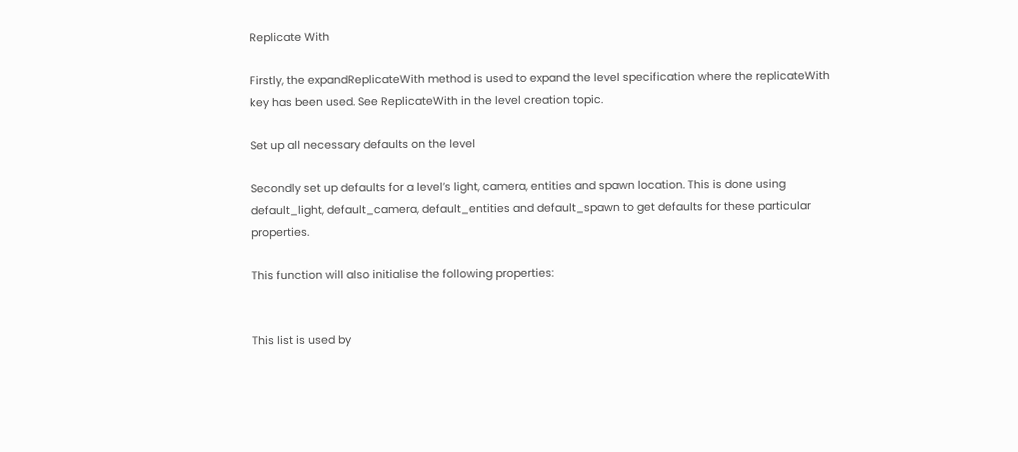Replicate With

Firstly, the expandReplicateWith method is used to expand the level specification where the replicateWith key has been used. See ReplicateWith in the level creation topic.

Set up all necessary defaults on the level

Secondly set up defaults for a level’s light, camera, entities and spawn location. This is done using default_light, default_camera, default_entities and default_spawn to get defaults for these particular properties.

This function will also initialise the following properties:


This list is used by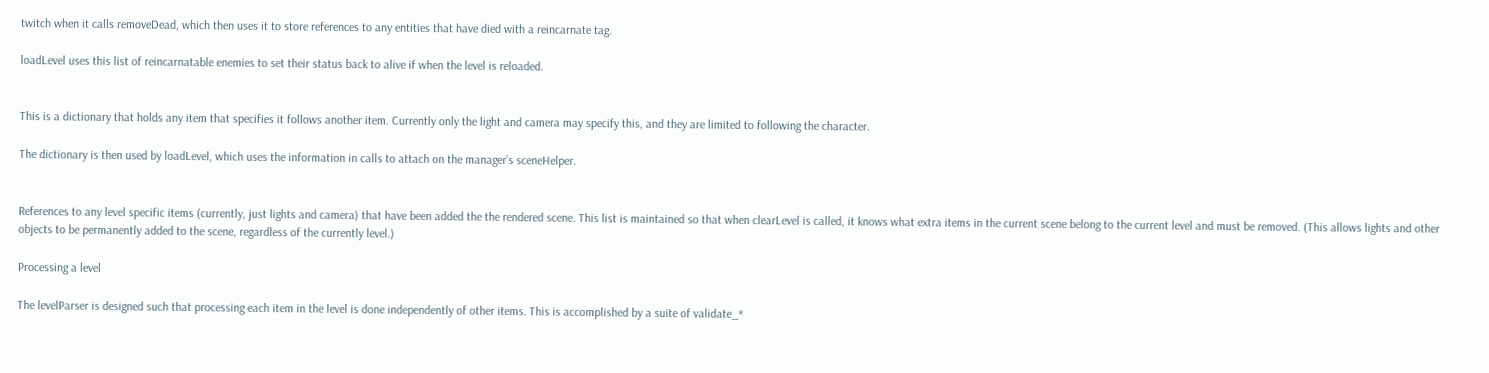twitch when it calls removeDead, which then uses it to store references to any entities that have died with a reincarnate tag.

loadLevel uses this list of reincarnatable enemies to set their status back to alive if when the level is reloaded.


This is a dictionary that holds any item that specifies it follows another item. Currently only the light and camera may specify this, and they are limited to following the character.

The dictionary is then used by loadLevel, which uses the information in calls to attach on the manager’s sceneHelper.


References to any level specific items (currently, just lights and camera) that have been added the the rendered scene. This list is maintained so that when clearLevel is called, it knows what extra items in the current scene belong to the current level and must be removed. (This allows lights and other objects to be permanently added to the scene, regardless of the currently level.)

Processing a level

The levelParser is designed such that processing each item in the level is done independently of other items. This is accomplished by a suite of validate_*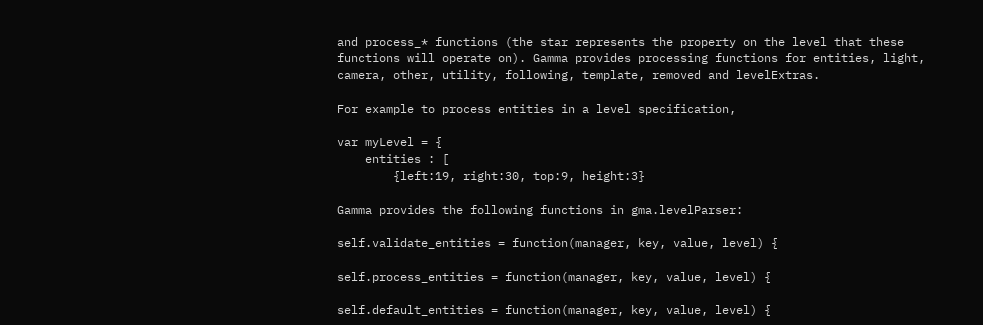and process_* functions (the star represents the property on the level that these functions will operate on). Gamma provides processing functions for entities, light, camera, other, utility, following, template, removed and levelExtras.

For example to process entities in a level specification,

var myLevel = {
    entities : [
        {left:19, right:30, top:9, height:3}

Gamma provides the following functions in gma.levelParser:

self.validate_entities = function(manager, key, value, level) {

self.process_entities = function(manager, key, value, level) {

self.default_entities = function(manager, key, value, level) {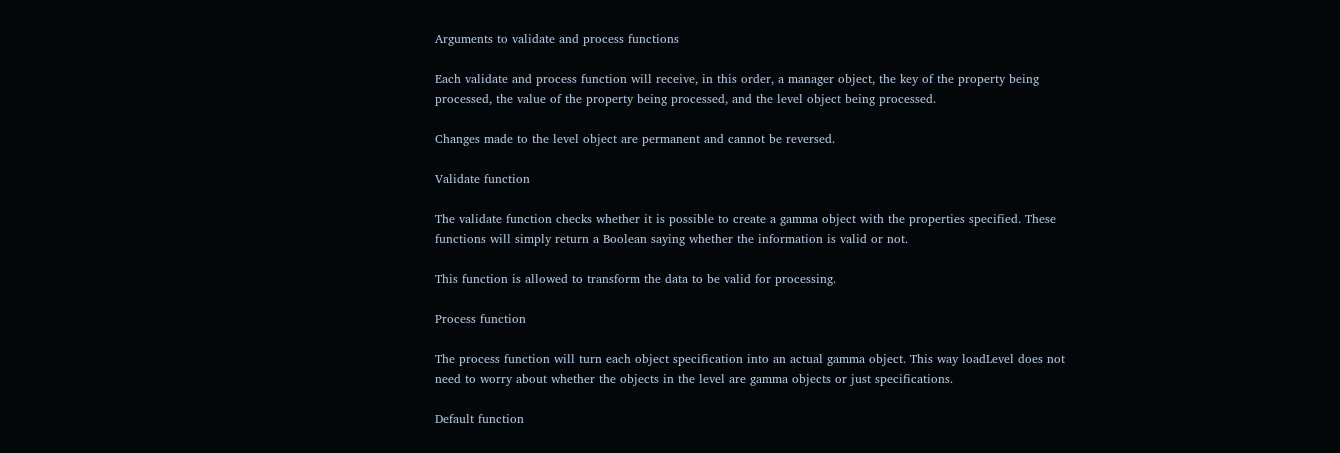Arguments to validate and process functions

Each validate and process function will receive, in this order, a manager object, the key of the property being processed, the value of the property being processed, and the level object being processed.

Changes made to the level object are permanent and cannot be reversed.

Validate function

The validate function checks whether it is possible to create a gamma object with the properties specified. These functions will simply return a Boolean saying whether the information is valid or not.

This function is allowed to transform the data to be valid for processing.

Process function

The process function will turn each object specification into an actual gamma object. This way loadLevel does not need to worry about whether the objects in the level are gamma objects or just specifications.

Default function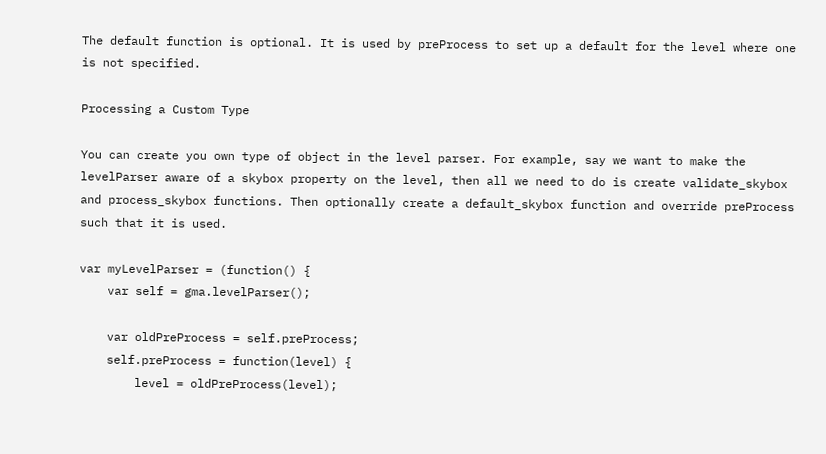The default function is optional. It is used by preProcess to set up a default for the level where one is not specified.

Processing a Custom Type

You can create you own type of object in the level parser. For example, say we want to make the levelParser aware of a skybox property on the level, then all we need to do is create validate_skybox and process_skybox functions. Then optionally create a default_skybox function and override preProcess such that it is used.

var myLevelParser = (function() {
    var self = gma.levelParser();

    var oldPreProcess = self.preProcess;
    self.preProcess = function(level) {
        level = oldPreProcess(level);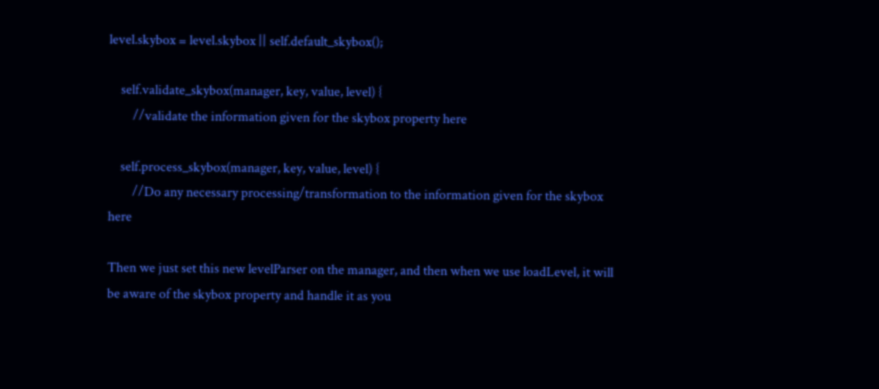level.skybox = level.skybox || self.default_skybox();

    self.validate_skybox(manager, key, value, level) {
        //validate the information given for the skybox property here

    self.process_skybox(manager, key, value, level) {
        //Do any necessary processing/transformation to the information given for the skybox here

Then we just set this new levelParser on the manager, and then when we use loadLevel, it will be aware of the skybox property and handle it as you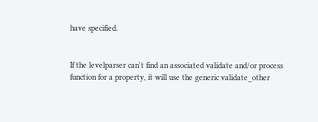have specified.


If the levelparser can't find an associated validate and/or process function for a property, it will use the generic validate_other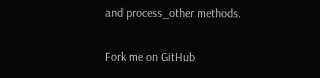and process_other methods.

Fork me on GitHub